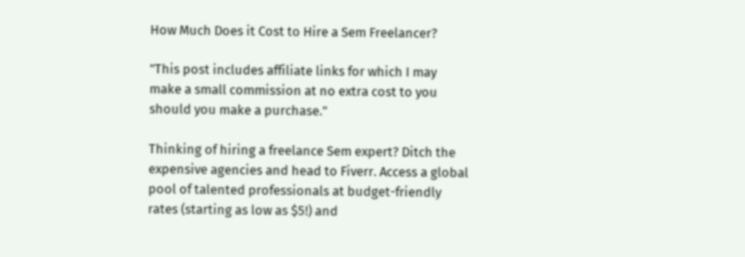How Much Does it Cost to Hire a Sem Freelancer?

"This post includes affiliate links for which I may make a small commission at no extra cost to you should you make a purchase."

Thinking of hiring a freelance Sem expert? Ditch the expensive agencies and head to Fiverr. Access a global pool of talented professionals at budget-friendly rates (starting as low as $5!) and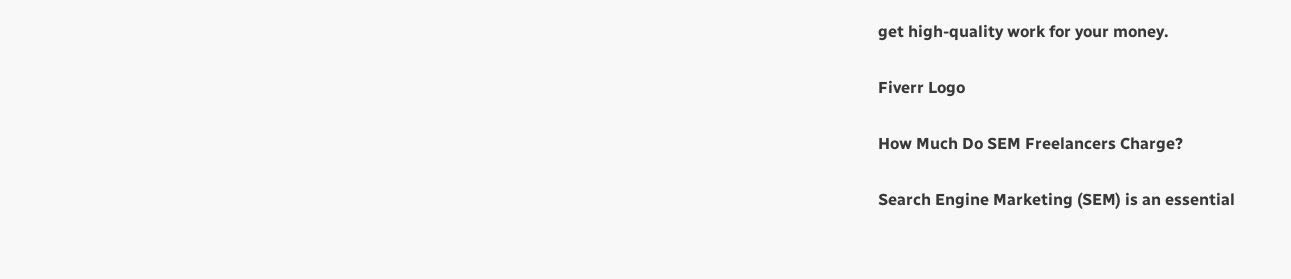get high-quality work for your money.

Fiverr Logo

How Much Do SEM Freelancers Charge?

Search Engine Marketing (SEM) is an essential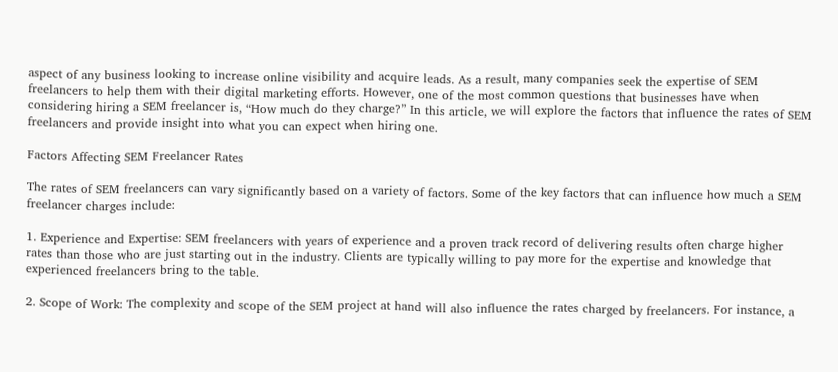aspect of any business looking to increase online visibility and acquire leads. As a result, many companies seek the expertise of SEM freelancers to help them with their digital marketing efforts. However, one of the most common questions that businesses have when considering hiring a SEM freelancer is, “How much do they charge?” In this article, we will explore the factors that influence the rates of SEM freelancers and provide insight into what you can expect when hiring one.

Factors Affecting SEM Freelancer Rates

The rates of SEM freelancers can vary significantly based on a variety of factors. Some of the key factors that can influence how much a SEM freelancer charges include:

1. Experience and Expertise: SEM freelancers with years of experience and a proven track record of delivering results often charge higher rates than those who are just starting out in the industry. Clients are typically willing to pay more for the expertise and knowledge that experienced freelancers bring to the table.

2. Scope of Work: The complexity and scope of the SEM project at hand will also influence the rates charged by freelancers. For instance, a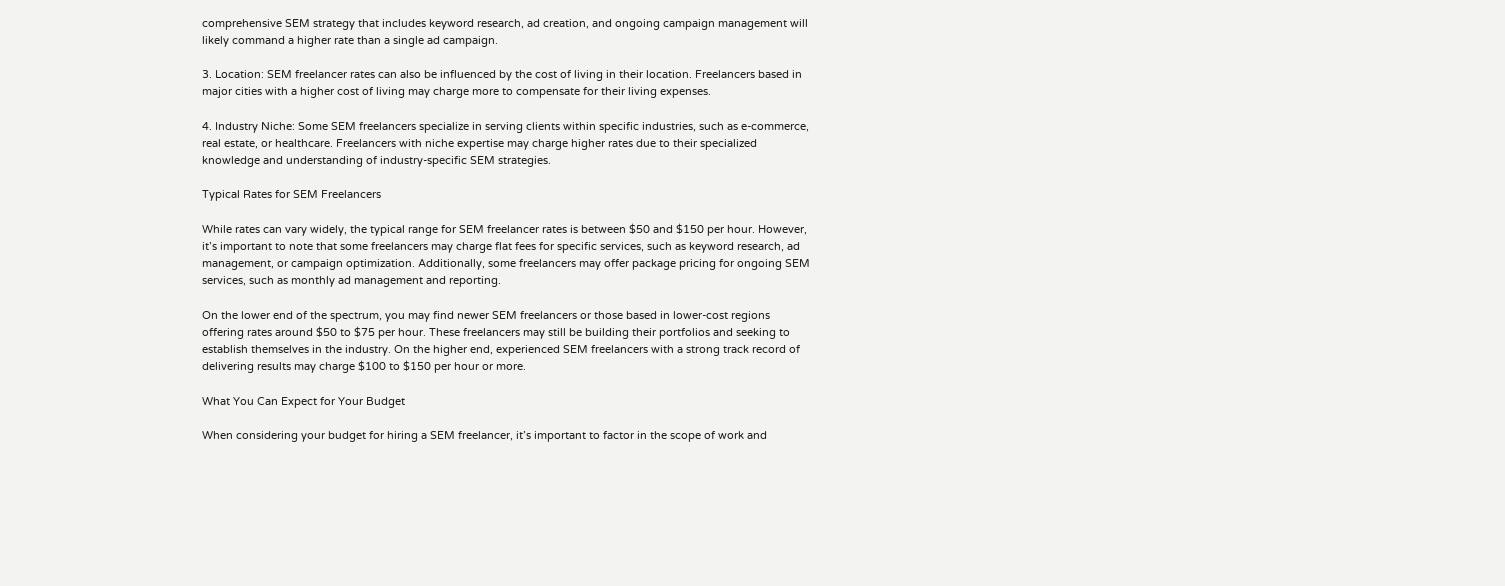comprehensive SEM strategy that includes keyword research, ad creation, and ongoing campaign management will likely command a higher rate than a single ad campaign.

3. Location: SEM freelancer rates can also be influenced by the cost of living in their location. Freelancers based in major cities with a higher cost of living may charge more to compensate for their living expenses.

4. Industry Niche: Some SEM freelancers specialize in serving clients within specific industries, such as e-commerce, real estate, or healthcare. Freelancers with niche expertise may charge higher rates due to their specialized knowledge and understanding of industry-specific SEM strategies.

Typical Rates for SEM Freelancers

While rates can vary widely, the typical range for SEM freelancer rates is between $50 and $150 per hour. However, it’s important to note that some freelancers may charge flat fees for specific services, such as keyword research, ad management, or campaign optimization. Additionally, some freelancers may offer package pricing for ongoing SEM services, such as monthly ad management and reporting.

On the lower end of the spectrum, you may find newer SEM freelancers or those based in lower-cost regions offering rates around $50 to $75 per hour. These freelancers may still be building their portfolios and seeking to establish themselves in the industry. On the higher end, experienced SEM freelancers with a strong track record of delivering results may charge $100 to $150 per hour or more.

What You Can Expect for Your Budget

When considering your budget for hiring a SEM freelancer, it’s important to factor in the scope of work and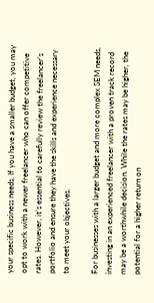your specific business needs. If you have a smaller budget, you may opt to work with a newer freelancer who can offer competitive rates. However, it’s essential to carefully review the freelancer’s portfolio and ensure they have the skills and experience necessary to meet your objectives.

For businesses with a larger budget and more complex SEM needs, investing in an experienced freelancer with a proven track record may be a worthwhile decision. While the rates may be higher, the potential for a higher return on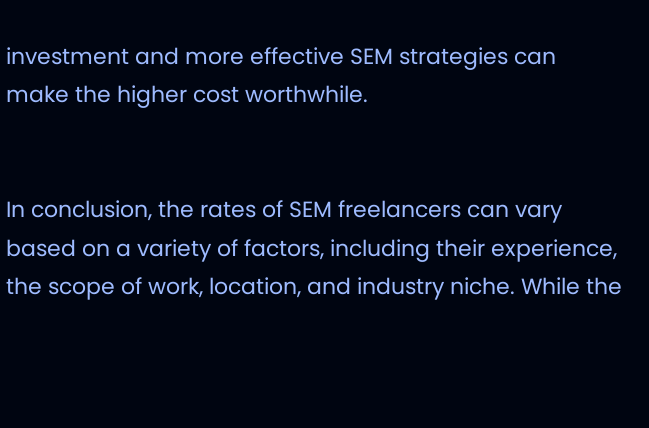investment and more effective SEM strategies can make the higher cost worthwhile.


In conclusion, the rates of SEM freelancers can vary based on a variety of factors, including their experience, the scope of work, location, and industry niche. While the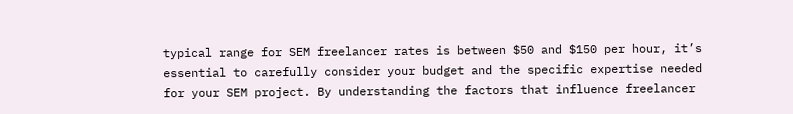typical range for SEM freelancer rates is between $50 and $150 per hour, it’s essential to carefully consider your budget and the specific expertise needed for your SEM project. By understanding the factors that influence freelancer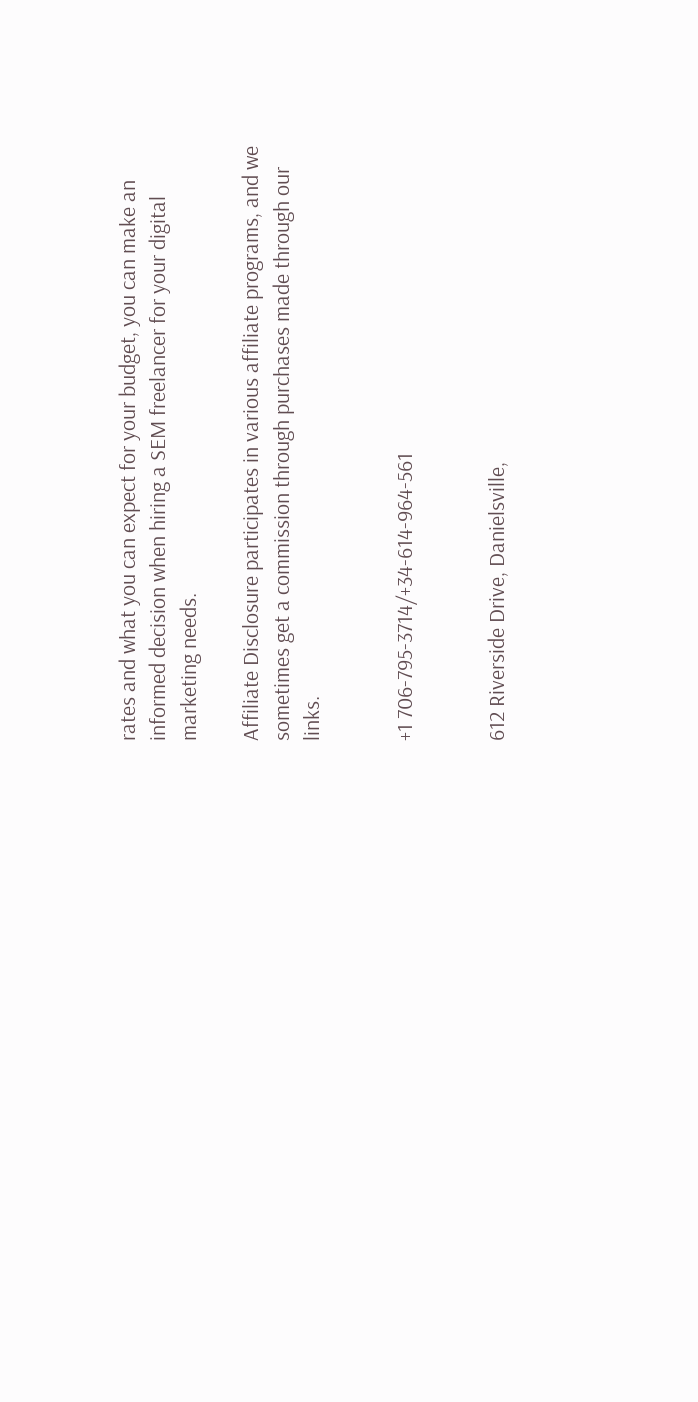rates and what you can expect for your budget, you can make an informed decision when hiring a SEM freelancer for your digital marketing needs.

Affiliate Disclosure participates in various affiliate programs, and we sometimes get a commission through purchases made through our links.


+1 706-795-3714/+34-614-964-561


612 Riverside Drive, Danielsville,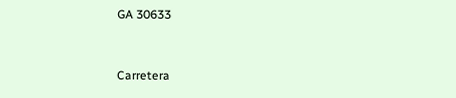GA 30633


Carretera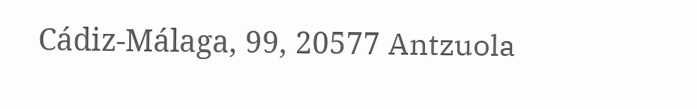Cádiz-Málaga, 99, 20577 Antzuola